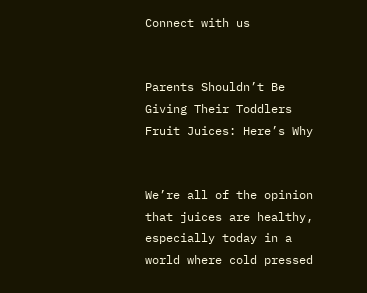Connect with us


Parents Shouldn’t Be Giving Their Toddlers Fruit Juices: Here’s Why


We’re all of the opinion that juices are healthy, especially today in a world where cold pressed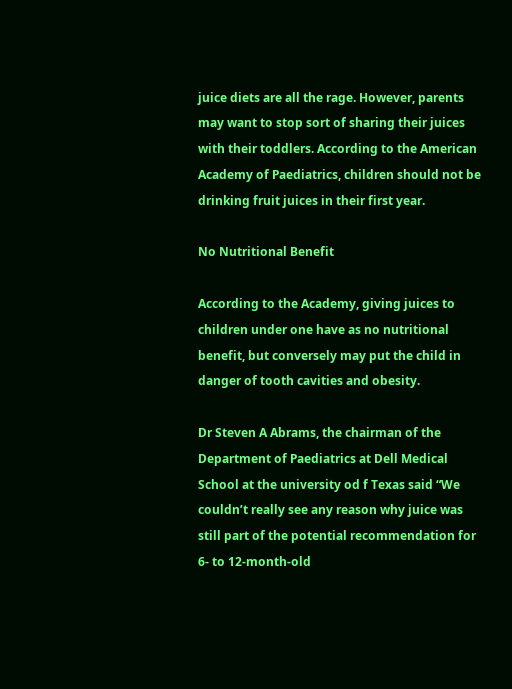juice diets are all the rage. However, parents may want to stop sort of sharing their juices with their toddlers. According to the American Academy of Paediatrics, children should not be drinking fruit juices in their first year.

No Nutritional Benefit

According to the Academy, giving juices to children under one have as no nutritional benefit, but conversely may put the child in danger of tooth cavities and obesity.

Dr Steven A Abrams, the chairman of the Department of Paediatrics at Dell Medical School at the university od f Texas said “We couldn’t really see any reason why juice was still part of the potential recommendation for 6- to 12-month-old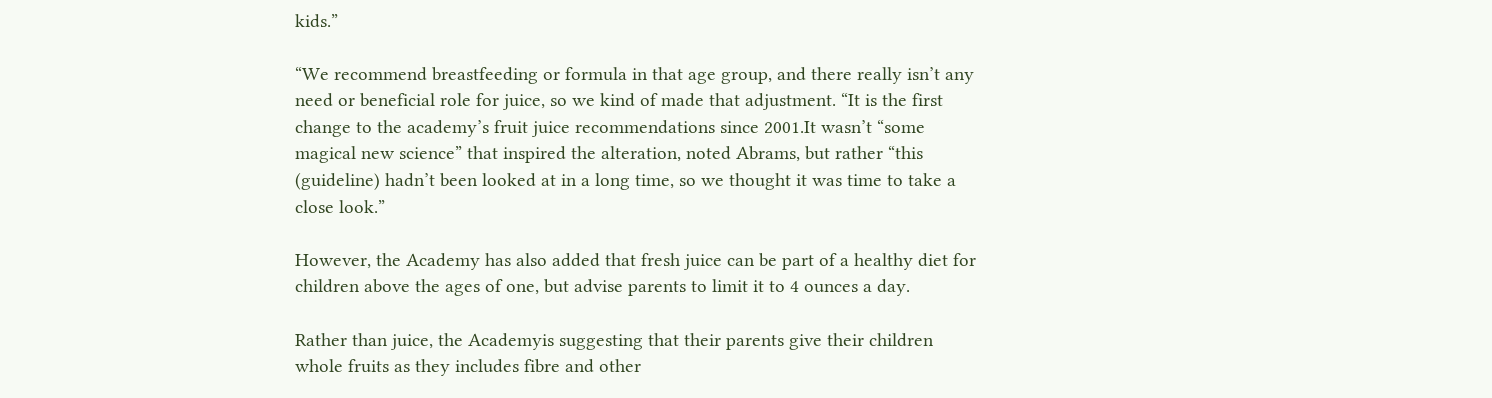kids.”

“We recommend breastfeeding or formula in that age group, and there really isn’t any need or beneficial role for juice, so we kind of made that adjustment. “It is the first change to the academy’s fruit juice recommendations since 2001.It wasn’t “some magical new science” that inspired the alteration, noted Abrams, but rather “this (guideline) hadn’t been looked at in a long time, so we thought it was time to take a close look.”

However, the Academy has also added that fresh juice can be part of a healthy diet for children above the ages of one, but advise parents to limit it to 4 ounces a day.

Rather than juice, the Academyis suggesting that their parents give their children whole fruits as they includes fibre and other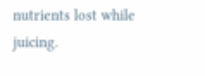nutrients lost while juicing.